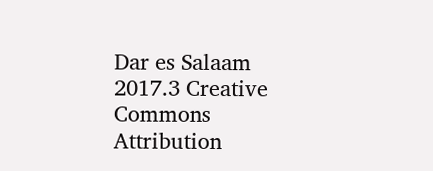Dar es Salaam 2017.3 Creative Commons Attribution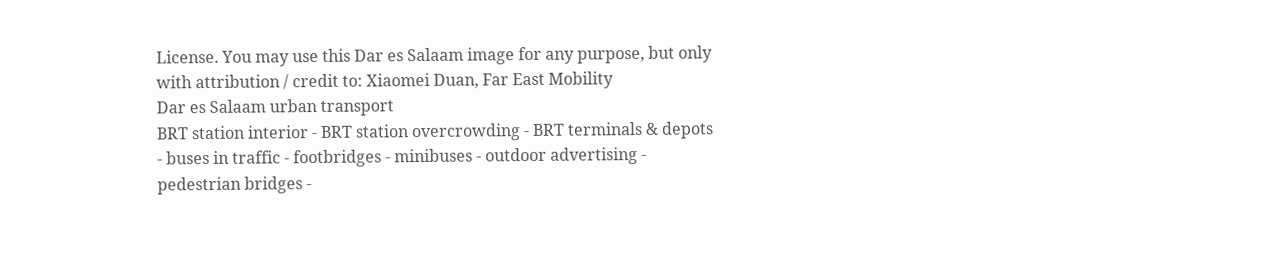License. You may use this Dar es Salaam image for any purpose, but only with attribution / credit to: Xiaomei Duan, Far East Mobility
Dar es Salaam urban transport
BRT station interior - BRT station overcrowding - BRT terminals & depots - buses in traffic - footbridges - minibuses - outdoor advertising - pedestrian bridges -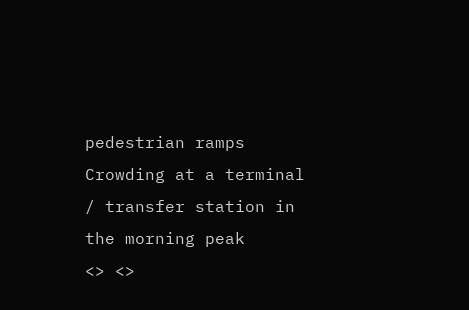pedestrian ramps
Crowding at a terminal / transfer station in the morning peak
<> <>